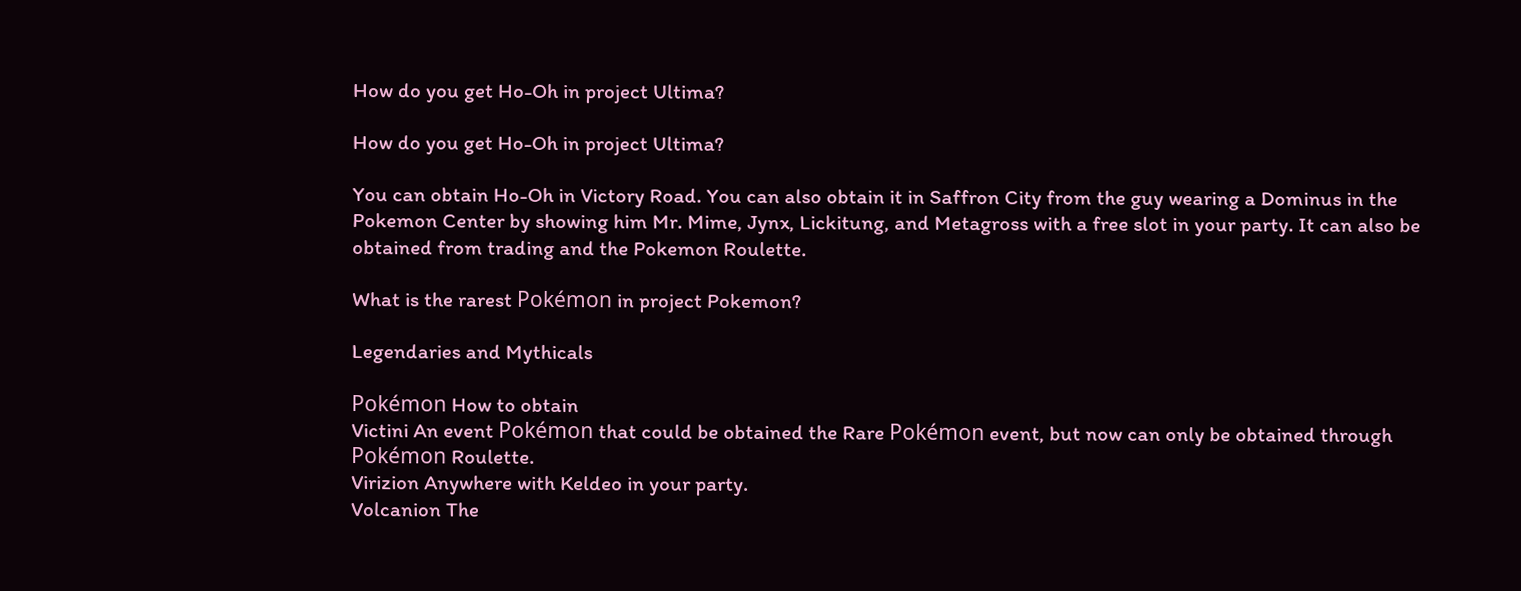How do you get Ho-Oh in project Ultima?

How do you get Ho-Oh in project Ultima?

You can obtain Ho-Oh in Victory Road. You can also obtain it in Saffron City from the guy wearing a Dominus in the Pokemon Center by showing him Mr. Mime, Jynx, Lickitung, and Metagross with a free slot in your party. It can also be obtained from trading and the Pokemon Roulette.

What is the rarest Pokémon in project Pokemon?

Legendaries and Mythicals

Pokémon How to obtain
Victini An event Pokémon that could be obtained the Rare Pokémon event, but now can only be obtained through Pokémon Roulette.
Virizion Anywhere with Keldeo in your party.
Volcanion The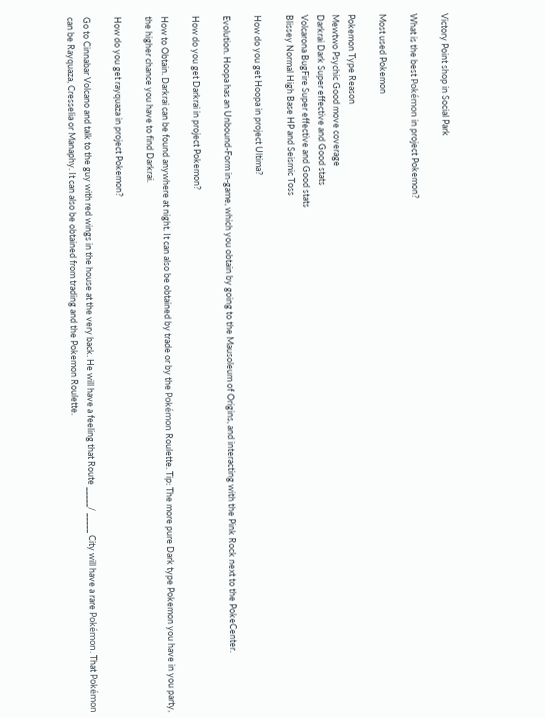Victory Point shop in Social Park

What is the best Pokémon in project Pokemon?

Most used Pokemon

Pokemon Type Reason
Mewtwo Psychic Good move coverage
Darkrai Dark Super effective and Good stats
Volcarona BugFire Super effective and Good stats
Blissey Normal High Base HP and Seismic Toss

How do you get Hoopa in project Ultima?

Evolution. Hoopa has an Unbound-Form in-game, which you obtain by going to the Mausoleum of Origins, and interacting with the Pink Rock next to the PokeCenter.

How do you get Darkrai in project Pokemon?

How to Obtain. Darkrai can be found anywhere at night. It can also be obtained by trade or by the Pokémon Roulette. Tip: The more pure Dark type Pokemon you have in you party, the higher chance you have to find Darkrai.

How do you get rayquaza in project Pokemon?

Go to Cinnabar Volcano and talk to the guy with red wings in the house at the very back. He will have a feeling that Route _____/ _____ City will have a rare Pokémon. That Pokémon can be Rayquaza, Cresselia or Manaphy. It can also be obtained from trading and the Pokemon Roulette.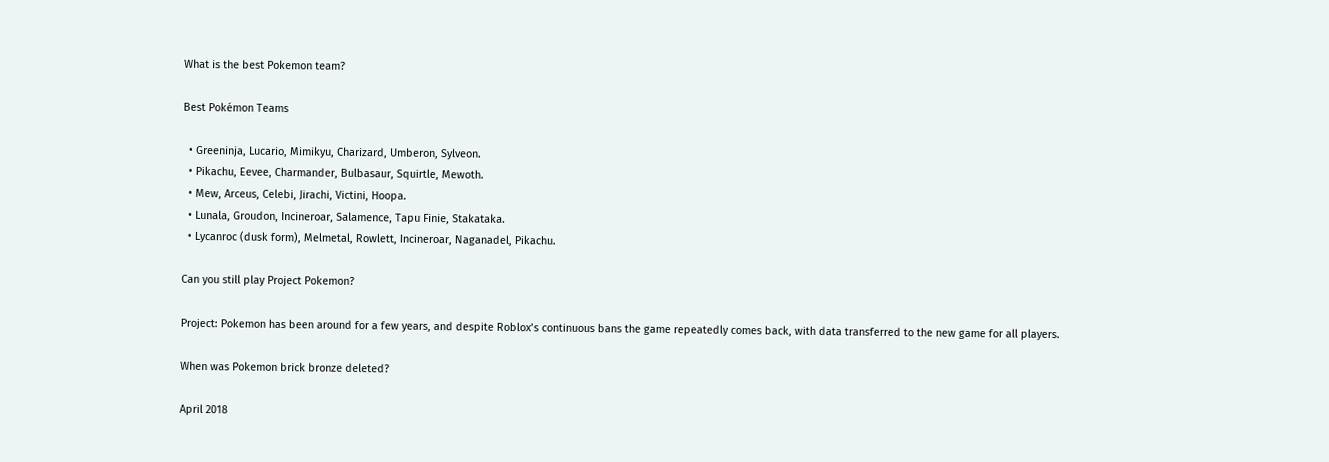What is the best Pokemon team?

Best Pokémon Teams

  • Greeninja, Lucario, Mimikyu, Charizard, Umberon, Sylveon.
  • Pikachu, Eevee, Charmander, Bulbasaur, Squirtle, Mewoth.
  • Mew, Arceus, Celebi, Jirachi, Victini, Hoopa.
  • Lunala, Groudon, Incineroar, Salamence, Tapu Finie, Stakataka.
  • Lycanroc (dusk form), Melmetal, Rowlett, Incineroar, Naganadel, Pikachu.

Can you still play Project Pokemon?

Project: Pokemon has been around for a few years, and despite Roblox’s continuous bans the game repeatedly comes back, with data transferred to the new game for all players.

When was Pokemon brick bronze deleted?

April 2018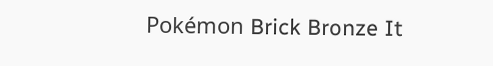Pokémon Brick Bronze It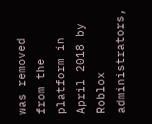was removed from the platform in April 2018 by Roblox administrators,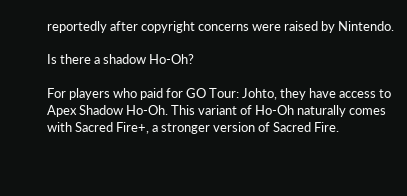reportedly after copyright concerns were raised by Nintendo.

Is there a shadow Ho-Oh?

For players who paid for GO Tour: Johto, they have access to Apex Shadow Ho-Oh. This variant of Ho-Oh naturally comes with Sacred Fire+, a stronger version of Sacred Fire.